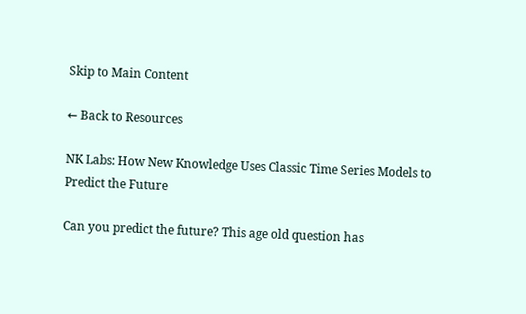Skip to Main Content

← Back to Resources

NK Labs: How New Knowledge Uses Classic Time Series Models to Predict the Future

Can you predict the future? This age old question has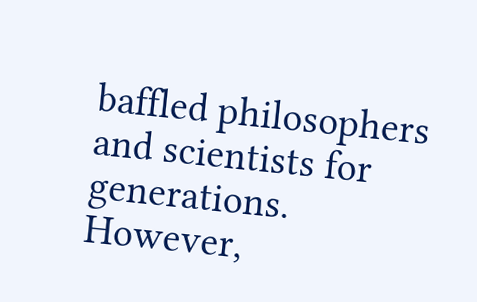baffled philosophers and scientists for generations. However,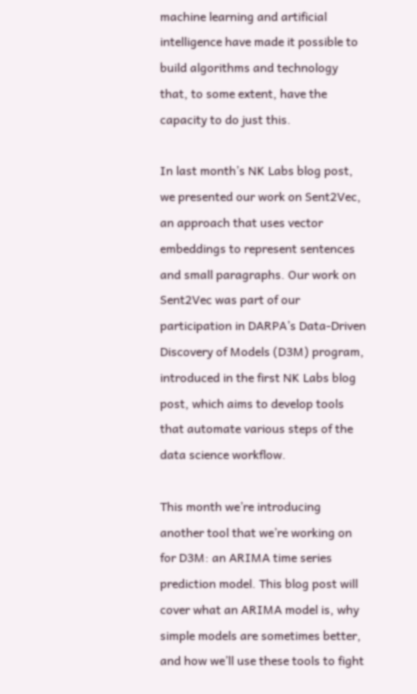machine learning and artificial intelligence have made it possible to build algorithms and technology that, to some extent, have the capacity to do just this.

In last month’s NK Labs blog post, we presented our work on Sent2Vec, an approach that uses vector embeddings to represent sentences and small paragraphs. Our work on Sent2Vec was part of our participation in DARPA’s Data-Driven Discovery of Models (D3M) program, introduced in the first NK Labs blog post, which aims to develop tools that automate various steps of the data science workflow.

This month we’re introducing another tool that we’re working on for D3M: an ARIMA time series prediction model. This blog post will cover what an ARIMA model is, why simple models are sometimes better, and how we’ll use these tools to fight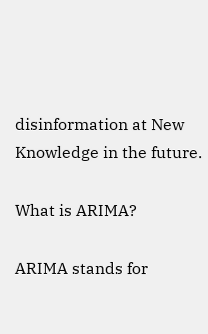disinformation at New Knowledge in the future.

What is ARIMA?

ARIMA stands for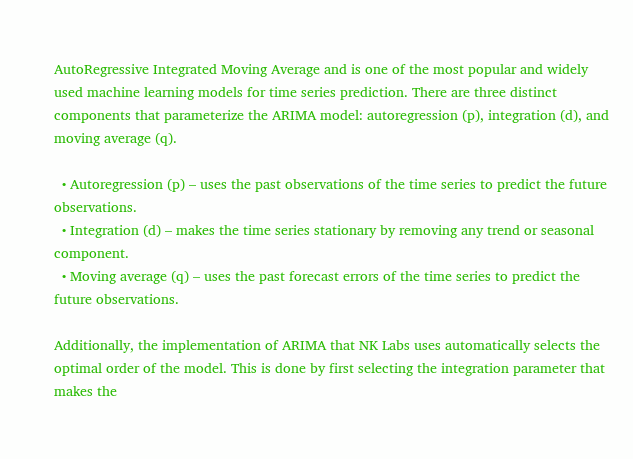AutoRegressive Integrated Moving Average and is one of the most popular and widely used machine learning models for time series prediction. There are three distinct components that parameterize the ARIMA model: autoregression (p), integration (d), and moving average (q).

  • Autoregression (p) – uses the past observations of the time series to predict the future observations.
  • Integration (d) – makes the time series stationary by removing any trend or seasonal component.
  • Moving average (q) – uses the past forecast errors of the time series to predict the future observations.

Additionally, the implementation of ARIMA that NK Labs uses automatically selects the optimal order of the model. This is done by first selecting the integration parameter that makes the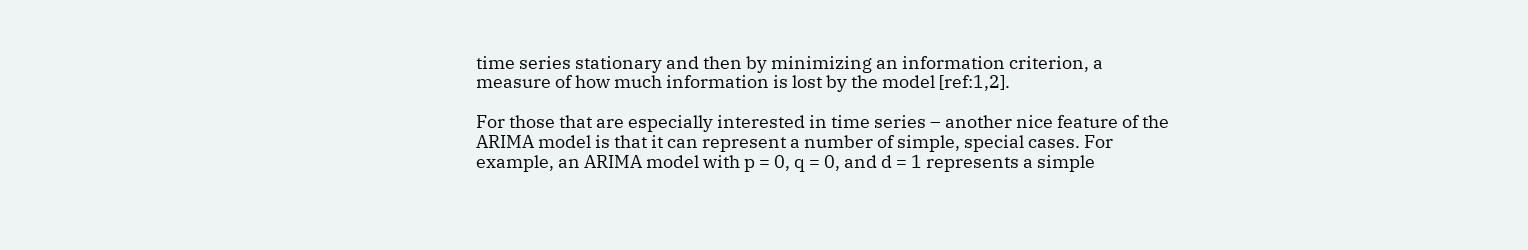time series stationary and then by minimizing an information criterion, a measure of how much information is lost by the model [ref:1,2].

For those that are especially interested in time series – another nice feature of the ARIMA model is that it can represent a number of simple, special cases. For example, an ARIMA model with p = 0, q = 0, and d = 1 represents a simple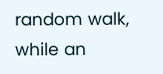random walk, while an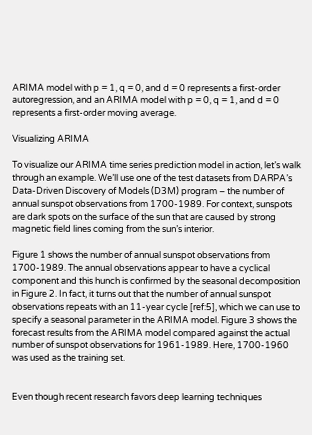ARIMA model with p = 1, q = 0, and d = 0 represents a first-order autoregression, and an ARIMA model with p = 0, q = 1, and d = 0 represents a first-order moving average.

Visualizing ARIMA

To visualize our ARIMA time series prediction model in action, let’s walk through an example. We’ll use one of the test datasets from DARPA’s Data-Driven Discovery of Models (D3M) program – the number of annual sunspot observations from 1700-1989. For context, sunspots are dark spots on the surface of the sun that are caused by strong magnetic field lines coming from the sun’s interior.

Figure 1 shows the number of annual sunspot observations from 1700-1989. The annual observations appear to have a cyclical component and this hunch is confirmed by the seasonal decomposition in Figure 2. In fact, it turns out that the number of annual sunspot observations repeats with an 11-year cycle [ref:5], which we can use to specify a seasonal parameter in the ARIMA model. Figure 3 shows the forecast results from the ARIMA model compared against the actual number of sunspot observations for 1961-1989. Here, 1700-1960 was used as the training set.


Even though recent research favors deep learning techniques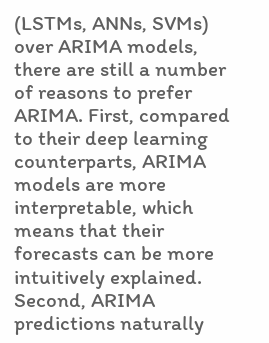(LSTMs, ANNs, SVMs) over ARIMA models, there are still a number of reasons to prefer ARIMA. First, compared to their deep learning counterparts, ARIMA models are more interpretable, which means that their forecasts can be more intuitively explained. Second, ARIMA predictions naturally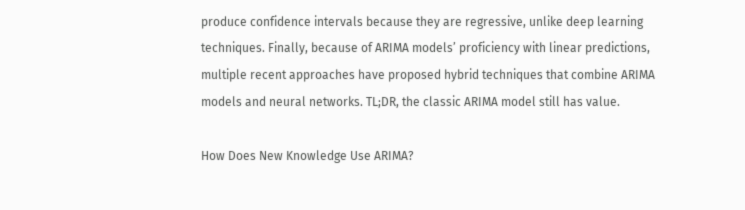produce confidence intervals because they are regressive, unlike deep learning techniques. Finally, because of ARIMA models’ proficiency with linear predictions, multiple recent approaches have proposed hybrid techniques that combine ARIMA models and neural networks. TL;DR, the classic ARIMA model still has value.

How Does New Knowledge Use ARIMA?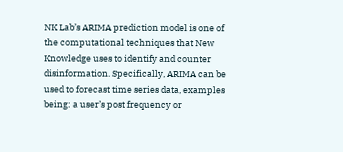NK Lab’s ARIMA prediction model is one of the computational techniques that New Knowledge uses to identify and counter disinformation. Specifically, ARIMA can be used to forecast time series data, examples being: a user’s post frequency or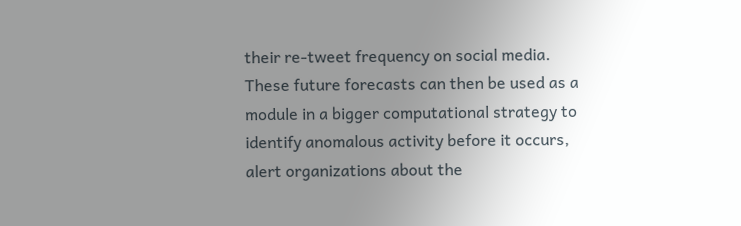their re-tweet frequency on social media. These future forecasts can then be used as a module in a bigger computational strategy to identify anomalous activity before it occurs, alert organizations about the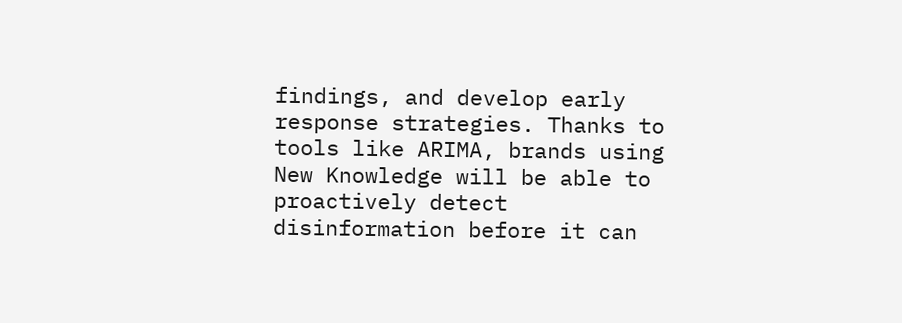findings, and develop early response strategies. Thanks to tools like ARIMA, brands using New Knowledge will be able to proactively detect disinformation before it can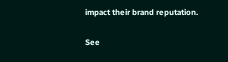impact their brand reputation.

See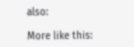also:

More like this: